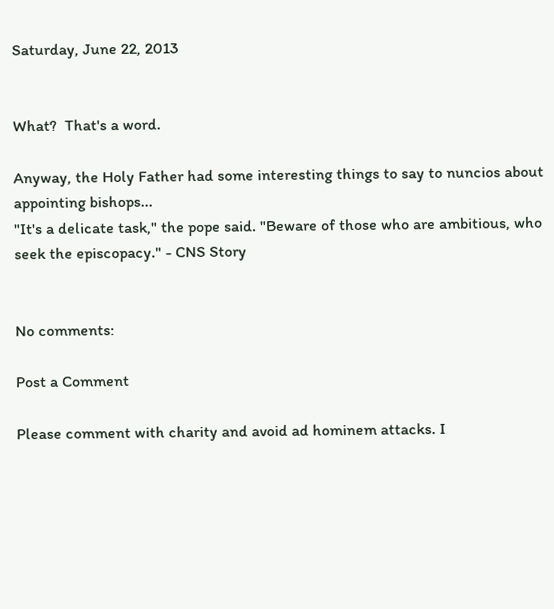Saturday, June 22, 2013


What?  That's a word.

Anyway, the Holy Father had some interesting things to say to nuncios about appointing bishops...
"It's a delicate task," the pope said. "Beware of those who are ambitious, who seek the episcopacy." - CNS Story


No comments:

Post a Comment

Please comment with charity and avoid ad hominem attacks. I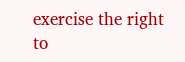exercise the right to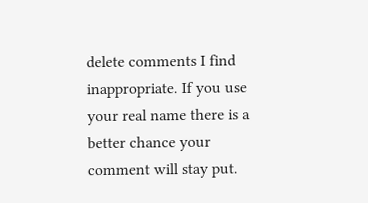delete comments I find inappropriate. If you use your real name there is a better chance your comment will stay put.